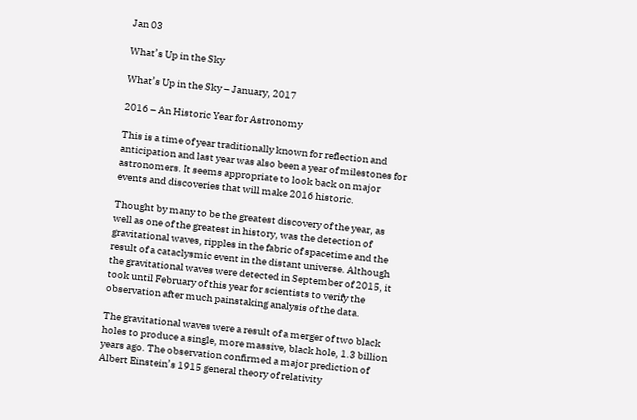Jan 03

What’s Up in the Sky

What’s Up in the Sky – January, 2017

2016 – An Historic Year for Astronomy

This is a time of year traditionally known for reflection and anticipation and last year was also been a year of milestones for astronomers. It seems appropriate to look back on major events and discoveries that will make 2016 historic.

Thought by many to be the greatest discovery of the year, as well as one of the greatest in history, was the detection of gravitational waves, ripples in the fabric of spacetime and the result of a cataclysmic event in the distant universe. Although the gravitational waves were detected in September of 2015, it took until February of this year for scientists to verify the observation after much painstaking analysis of the data.

The gravitational waves were a result of a merger of two black holes to produce a single, more massive, black hole, 1.3 billion years ago. The observation confirmed a major prediction of Albert Einstein’s 1915 general theory of relativity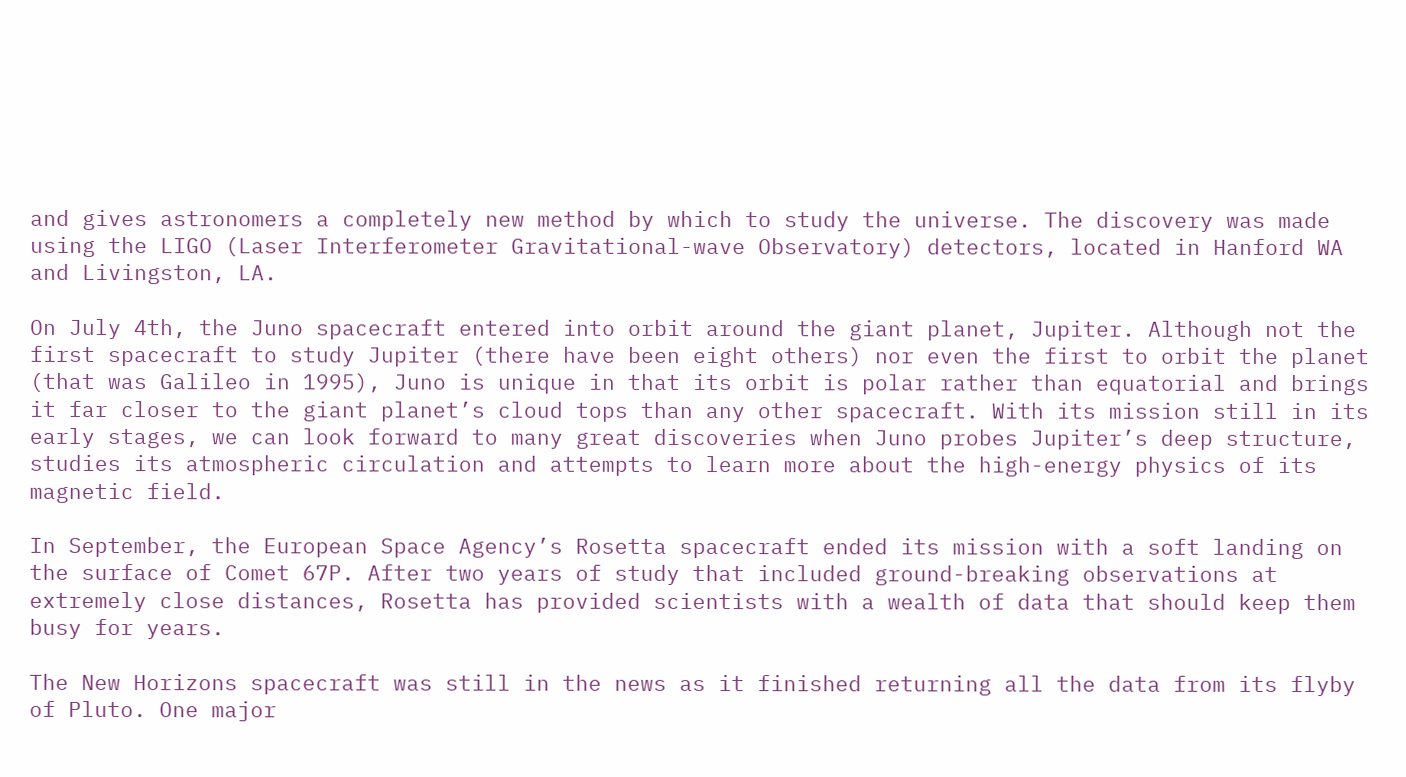and gives astronomers a completely new method by which to study the universe. The discovery was made using the LIGO (Laser Interferometer Gravitational-wave Observatory) detectors, located in Hanford WA and Livingston, LA.

On July 4th, the Juno spacecraft entered into orbit around the giant planet, Jupiter. Although not the first spacecraft to study Jupiter (there have been eight others) nor even the first to orbit the planet (that was Galileo in 1995), Juno is unique in that its orbit is polar rather than equatorial and brings it far closer to the giant planet’s cloud tops than any other spacecraft. With its mission still in its early stages, we can look forward to many great discoveries when Juno probes Jupiter’s deep structure, studies its atmospheric circulation and attempts to learn more about the high-energy physics of its magnetic field.

In September, the European Space Agency’s Rosetta spacecraft ended its mission with a soft landing on the surface of Comet 67P. After two years of study that included ground-breaking observations at extremely close distances, Rosetta has provided scientists with a wealth of data that should keep them busy for years.

The New Horizons spacecraft was still in the news as it finished returning all the data from its flyby of Pluto. One major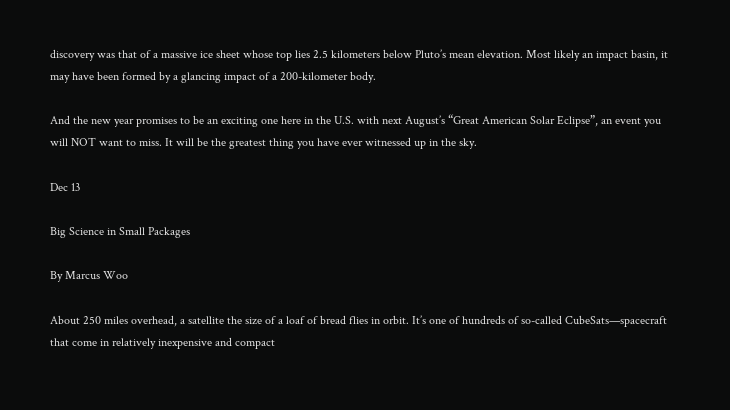discovery was that of a massive ice sheet whose top lies 2.5 kilometers below Pluto’s mean elevation. Most likely an impact basin, it may have been formed by a glancing impact of a 200-kilometer body.

And the new year promises to be an exciting one here in the U.S. with next August’s “Great American Solar Eclipse”, an event you will NOT want to miss. It will be the greatest thing you have ever witnessed up in the sky.

Dec 13

Big Science in Small Packages

By Marcus Woo

About 250 miles overhead, a satellite the size of a loaf of bread flies in orbit. It’s one of hundreds of so-called CubeSats—spacecraft that come in relatively inexpensive and compact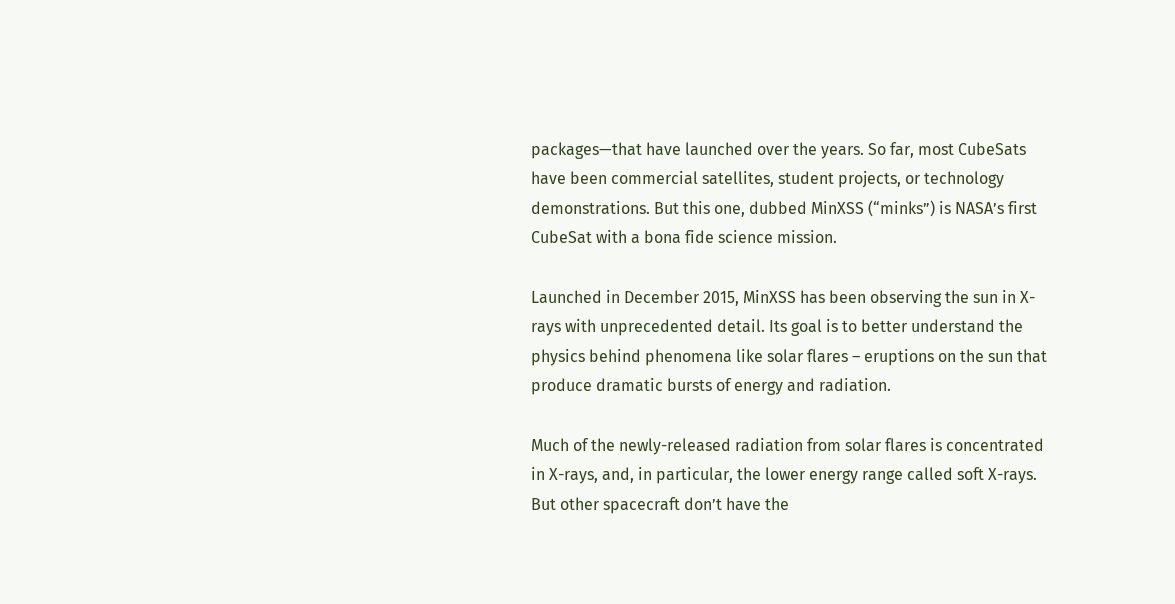packages—that have launched over the years. So far, most CubeSats have been commercial satellites, student projects, or technology demonstrations. But this one, dubbed MinXSS (“minks”) is NASA’s first CubeSat with a bona fide science mission.

Launched in December 2015, MinXSS has been observing the sun in X-rays with unprecedented detail. Its goal is to better understand the physics behind phenomena like solar flares – eruptions on the sun that produce dramatic bursts of energy and radiation.

Much of the newly-released radiation from solar flares is concentrated in X-rays, and, in particular, the lower energy range called soft X-rays. But other spacecraft don’t have the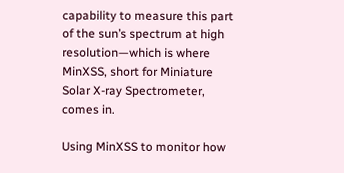capability to measure this part of the sun’s spectrum at high resolution—which is where MinXSS, short for Miniature Solar X-ray Spectrometer, comes in.

Using MinXSS to monitor how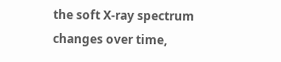the soft X-ray spectrum changes over time,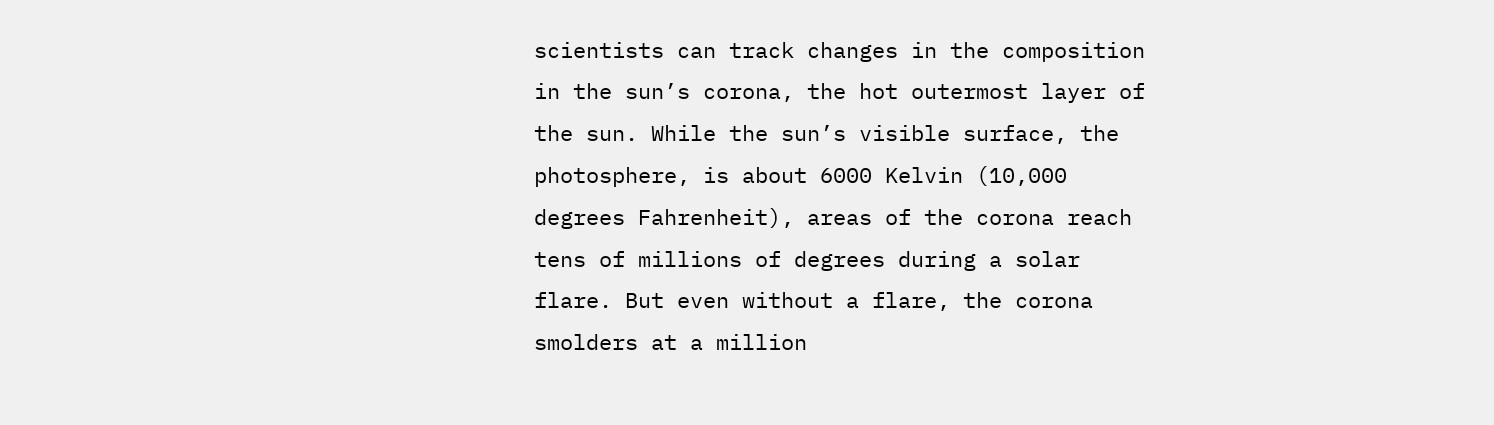scientists can track changes in the composition in the sun’s corona, the hot outermost layer of the sun. While the sun’s visible surface, the photosphere, is about 6000 Kelvin (10,000 degrees Fahrenheit), areas of the corona reach tens of millions of degrees during a solar flare. But even without a flare, the corona smolders at a million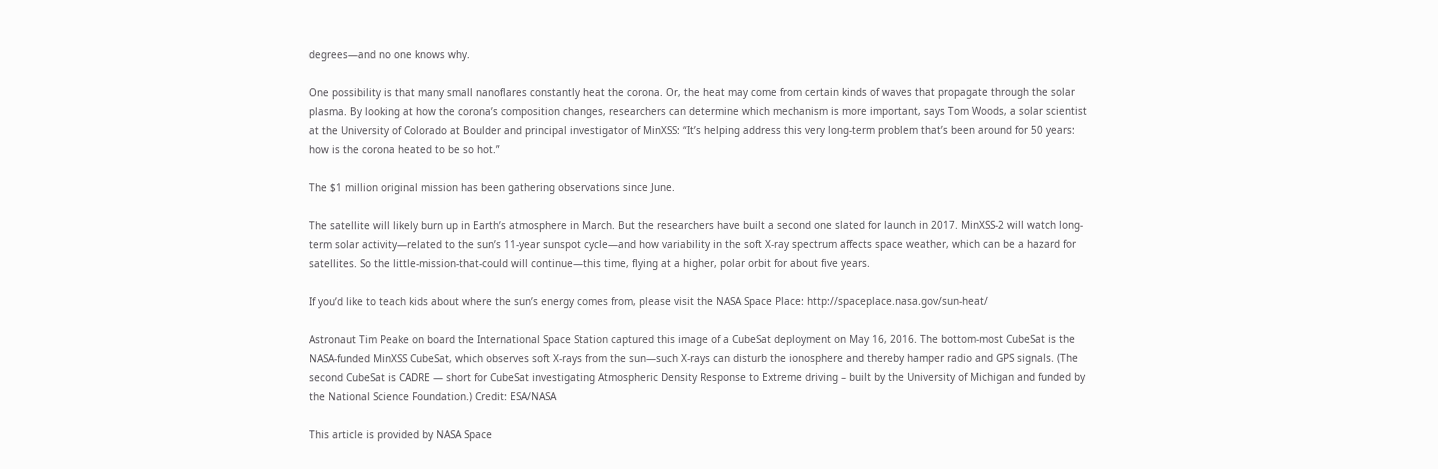degrees—and no one knows why.

One possibility is that many small nanoflares constantly heat the corona. Or, the heat may come from certain kinds of waves that propagate through the solar plasma. By looking at how the corona’s composition changes, researchers can determine which mechanism is more important, says Tom Woods, a solar scientist at the University of Colorado at Boulder and principal investigator of MinXSS: “It’s helping address this very long-term problem that’s been around for 50 years: how is the corona heated to be so hot.”

The $1 million original mission has been gathering observations since June.

The satellite will likely burn up in Earth’s atmosphere in March. But the researchers have built a second one slated for launch in 2017. MinXSS-2 will watch long-term solar activity—related to the sun’s 11-year sunspot cycle—and how variability in the soft X-ray spectrum affects space weather, which can be a hazard for satellites. So the little-mission-that-could will continue—this time, flying at a higher, polar orbit for about five years.

If you’d like to teach kids about where the sun’s energy comes from, please visit the NASA Space Place: http://spaceplace.nasa.gov/sun-heat/

Astronaut Tim Peake on board the International Space Station captured this image of a CubeSat deployment on May 16, 2016. The bottom-most CubeSat is the NASA-funded MinXSS CubeSat, which observes soft X-rays from the sun—such X-rays can disturb the ionosphere and thereby hamper radio and GPS signals. (The second CubeSat is CADRE — short for CubeSat investigating Atmospheric Density Response to Extreme driving – built by the University of Michigan and funded by the National Science Foundation.) Credit: ESA/NASA

This article is provided by NASA Space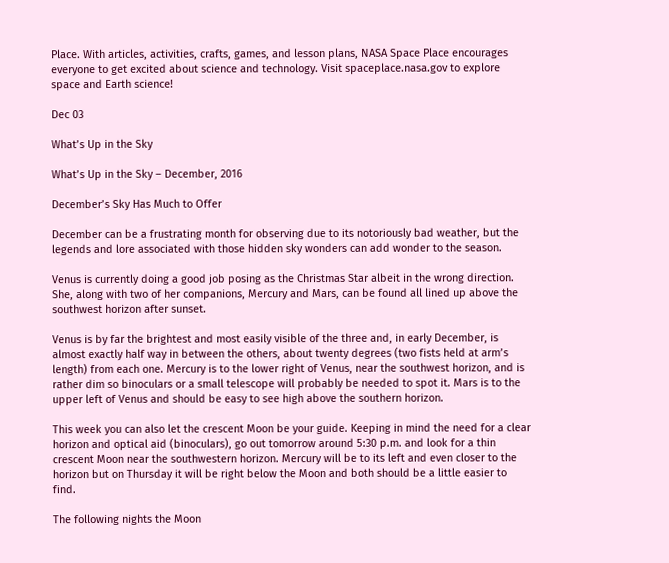Place. With articles, activities, crafts, games, and lesson plans, NASA Space Place encourages everyone to get excited about science and technology. Visit spaceplace.nasa.gov to explore space and Earth science!

Dec 03

What’s Up in the Sky

What’s Up in the Sky – December, 2016

December’s Sky Has Much to Offer

December can be a frustrating month for observing due to its notoriously bad weather, but the legends and lore associated with those hidden sky wonders can add wonder to the season.

Venus is currently doing a good job posing as the Christmas Star albeit in the wrong direction. She, along with two of her companions, Mercury and Mars, can be found all lined up above the southwest horizon after sunset.

Venus is by far the brightest and most easily visible of the three and, in early December, is almost exactly half way in between the others, about twenty degrees (two fists held at arm’s length) from each one. Mercury is to the lower right of Venus, near the southwest horizon, and is rather dim so binoculars or a small telescope will probably be needed to spot it. Mars is to the upper left of Venus and should be easy to see high above the southern horizon.

This week you can also let the crescent Moon be your guide. Keeping in mind the need for a clear horizon and optical aid (binoculars), go out tomorrow around 5:30 p.m. and look for a thin crescent Moon near the southwestern horizon. Mercury will be to its left and even closer to the horizon but on Thursday it will be right below the Moon and both should be a little easier to find.

The following nights the Moon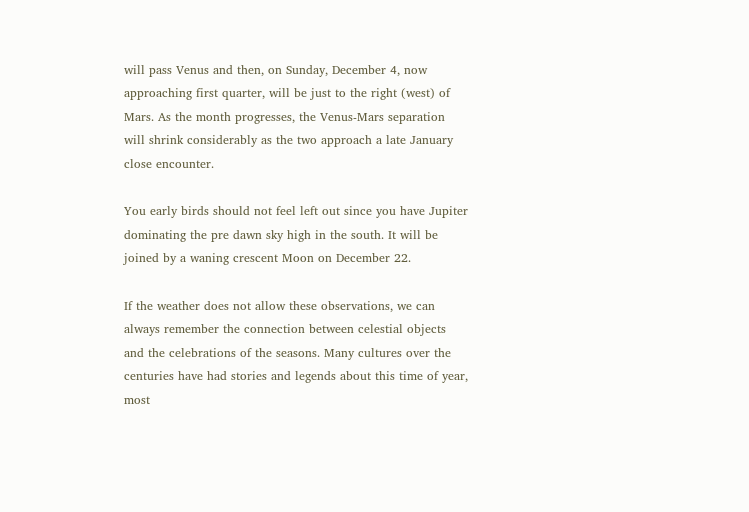will pass Venus and then, on Sunday, December 4, now approaching first quarter, will be just to the right (west) of Mars. As the month progresses, the Venus-Mars separation will shrink considerably as the two approach a late January close encounter.

You early birds should not feel left out since you have Jupiter dominating the pre dawn sky high in the south. It will be joined by a waning crescent Moon on December 22.

If the weather does not allow these observations, we can always remember the connection between celestial objects and the celebrations of the seasons. Many cultures over the centuries have had stories and legends about this time of year, most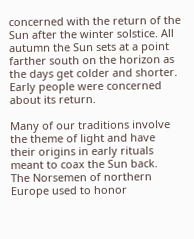concerned with the return of the Sun after the winter solstice. All autumn the Sun sets at a point farther south on the horizon as the days get colder and shorter. Early people were concerned about its return.

Many of our traditions involve the theme of light and have their origins in early rituals meant to coax the Sun back.
The Norsemen of northern Europe used to honor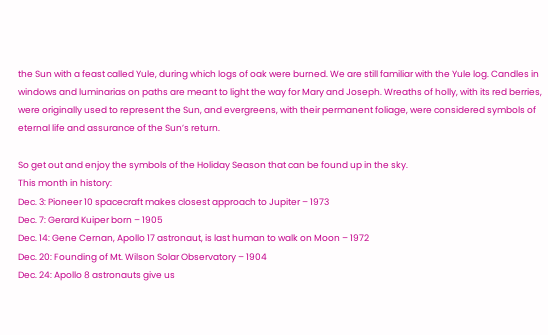the Sun with a feast called Yule, during which logs of oak were burned. We are still familiar with the Yule log. Candles in windows and luminarias on paths are meant to light the way for Mary and Joseph. Wreaths of holly, with its red berries, were originally used to represent the Sun, and evergreens, with their permanent foliage, were considered symbols of eternal life and assurance of the Sun’s return.

So get out and enjoy the symbols of the Holiday Season that can be found up in the sky.
This month in history:
Dec. 3: Pioneer 10 spacecraft makes closest approach to Jupiter – 1973
Dec. 7: Gerard Kuiper born – 1905
Dec. 14: Gene Cernan, Apollo 17 astronaut, is last human to walk on Moon – 1972
Dec. 20: Founding of Mt. Wilson Solar Observatory – 1904
Dec. 24: Apollo 8 astronauts give us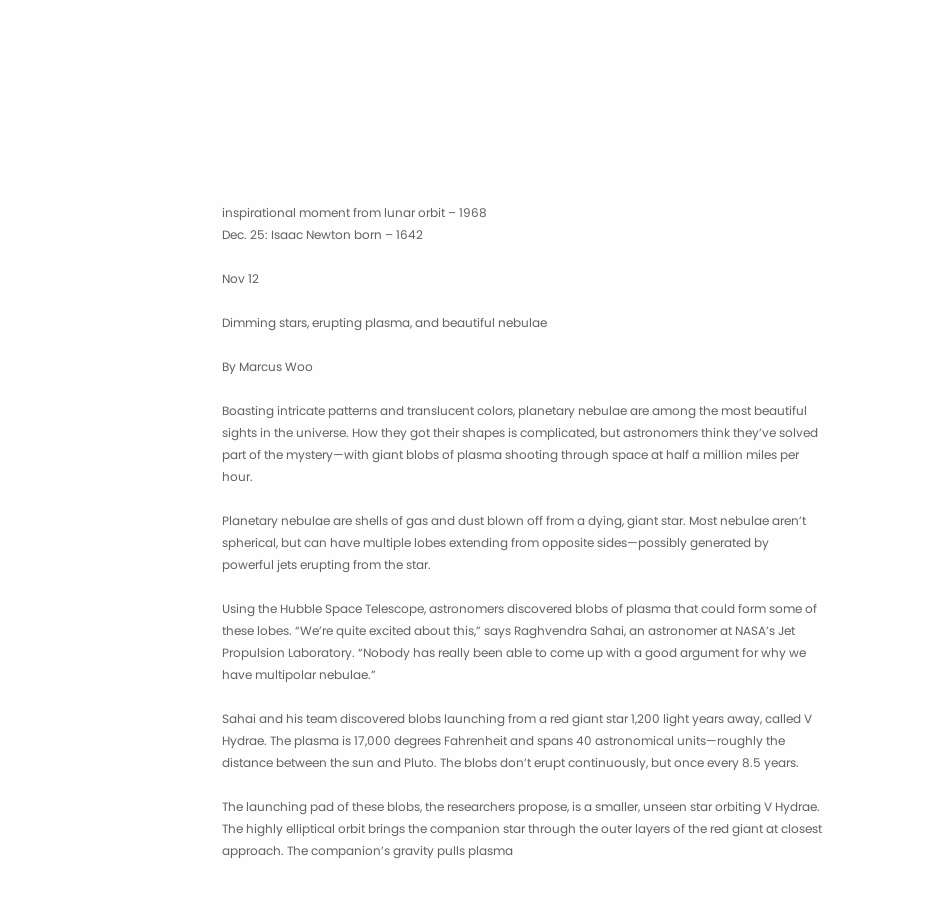inspirational moment from lunar orbit – 1968
Dec. 25: Isaac Newton born – 1642

Nov 12

Dimming stars, erupting plasma, and beautiful nebulae

By Marcus Woo

Boasting intricate patterns and translucent colors, planetary nebulae are among the most beautiful sights in the universe. How they got their shapes is complicated, but astronomers think they’ve solved part of the mystery—with giant blobs of plasma shooting through space at half a million miles per hour.

Planetary nebulae are shells of gas and dust blown off from a dying, giant star. Most nebulae aren’t spherical, but can have multiple lobes extending from opposite sides—possibly generated by powerful jets erupting from the star.

Using the Hubble Space Telescope, astronomers discovered blobs of plasma that could form some of these lobes. “We’re quite excited about this,” says Raghvendra Sahai, an astronomer at NASA’s Jet Propulsion Laboratory. “Nobody has really been able to come up with a good argument for why we have multipolar nebulae.”

Sahai and his team discovered blobs launching from a red giant star 1,200 light years away, called V Hydrae. The plasma is 17,000 degrees Fahrenheit and spans 40 astronomical units—roughly the distance between the sun and Pluto. The blobs don’t erupt continuously, but once every 8.5 years.

The launching pad of these blobs, the researchers propose, is a smaller, unseen star orbiting V Hydrae. The highly elliptical orbit brings the companion star through the outer layers of the red giant at closest approach. The companion’s gravity pulls plasma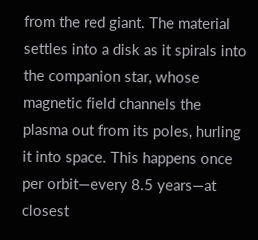from the red giant. The material settles into a disk as it spirals into the companion star, whose magnetic field channels the plasma out from its poles, hurling it into space. This happens once per orbit—every 8.5 years—at closest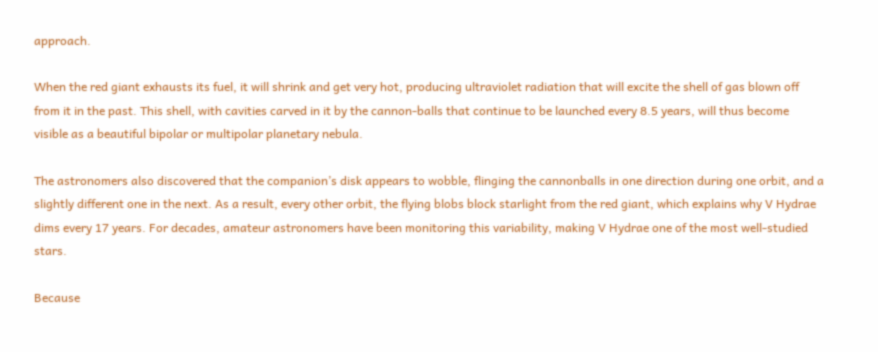approach.

When the red giant exhausts its fuel, it will shrink and get very hot, producing ultraviolet radiation that will excite the shell of gas blown off from it in the past. This shell, with cavities carved in it by the cannon-balls that continue to be launched every 8.5 years, will thus become visible as a beautiful bipolar or multipolar planetary nebula.

The astronomers also discovered that the companion’s disk appears to wobble, flinging the cannonballs in one direction during one orbit, and a slightly different one in the next. As a result, every other orbit, the flying blobs block starlight from the red giant, which explains why V Hydrae dims every 17 years. For decades, amateur astronomers have been monitoring this variability, making V Hydrae one of the most well-studied stars.

Because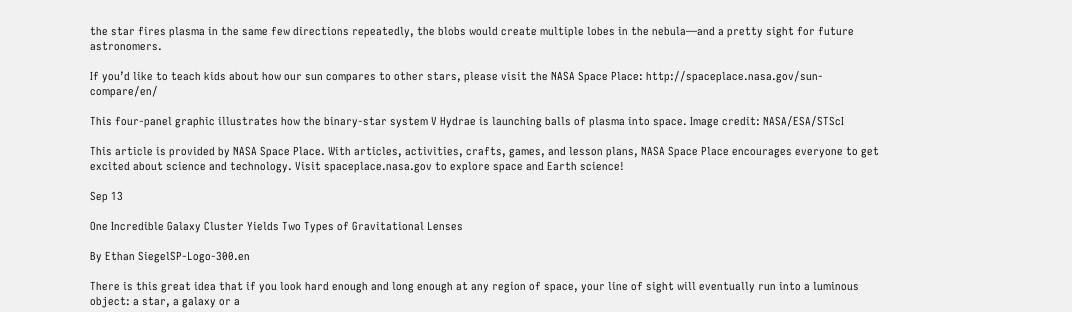the star fires plasma in the same few directions repeatedly, the blobs would create multiple lobes in the nebula—and a pretty sight for future astronomers.

If you’d like to teach kids about how our sun compares to other stars, please visit the NASA Space Place: http://spaceplace.nasa.gov/sun-compare/en/

This four-panel graphic illustrates how the binary-star system V Hydrae is launching balls of plasma into space. Image credit: NASA/ESA/STScI

This article is provided by NASA Space Place. With articles, activities, crafts, games, and lesson plans, NASA Space Place encourages everyone to get excited about science and technology. Visit spaceplace.nasa.gov to explore space and Earth science!

Sep 13

One Incredible Galaxy Cluster Yields Two Types of Gravitational Lenses

By Ethan SiegelSP-Logo-300.en

There is this great idea that if you look hard enough and long enough at any region of space, your line of sight will eventually run into a luminous object: a star, a galaxy or a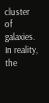cluster of galaxies. In reality, the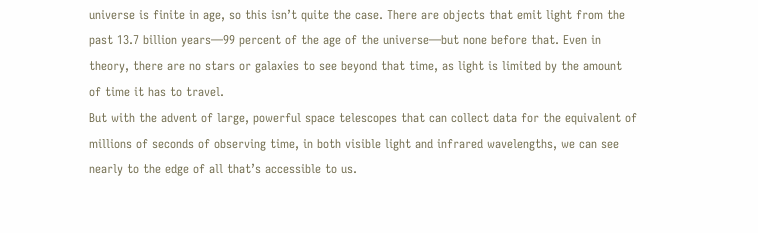universe is finite in age, so this isn’t quite the case. There are objects that emit light from the past 13.7 billion years—99 percent of the age of the universe—but none before that. Even in theory, there are no stars or galaxies to see beyond that time, as light is limited by the amount of time it has to travel.
But with the advent of large, powerful space telescopes that can collect data for the equivalent of millions of seconds of observing time, in both visible light and infrared wavelengths, we can see nearly to the edge of all that’s accessible to us.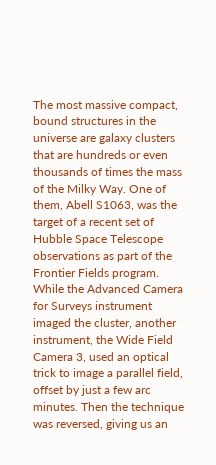The most massive compact, bound structures in the universe are galaxy clusters that are hundreds or even thousands of times the mass of the Milky Way. One of them, Abell S1063, was the target of a recent set of Hubble Space Telescope observations as part of the Frontier Fields program. While the Advanced Camera for Surveys instrument imaged the cluster, another instrument, the Wide Field Camera 3, used an optical trick to image a parallel field, offset by just a few arc minutes. Then the technique was reversed, giving us an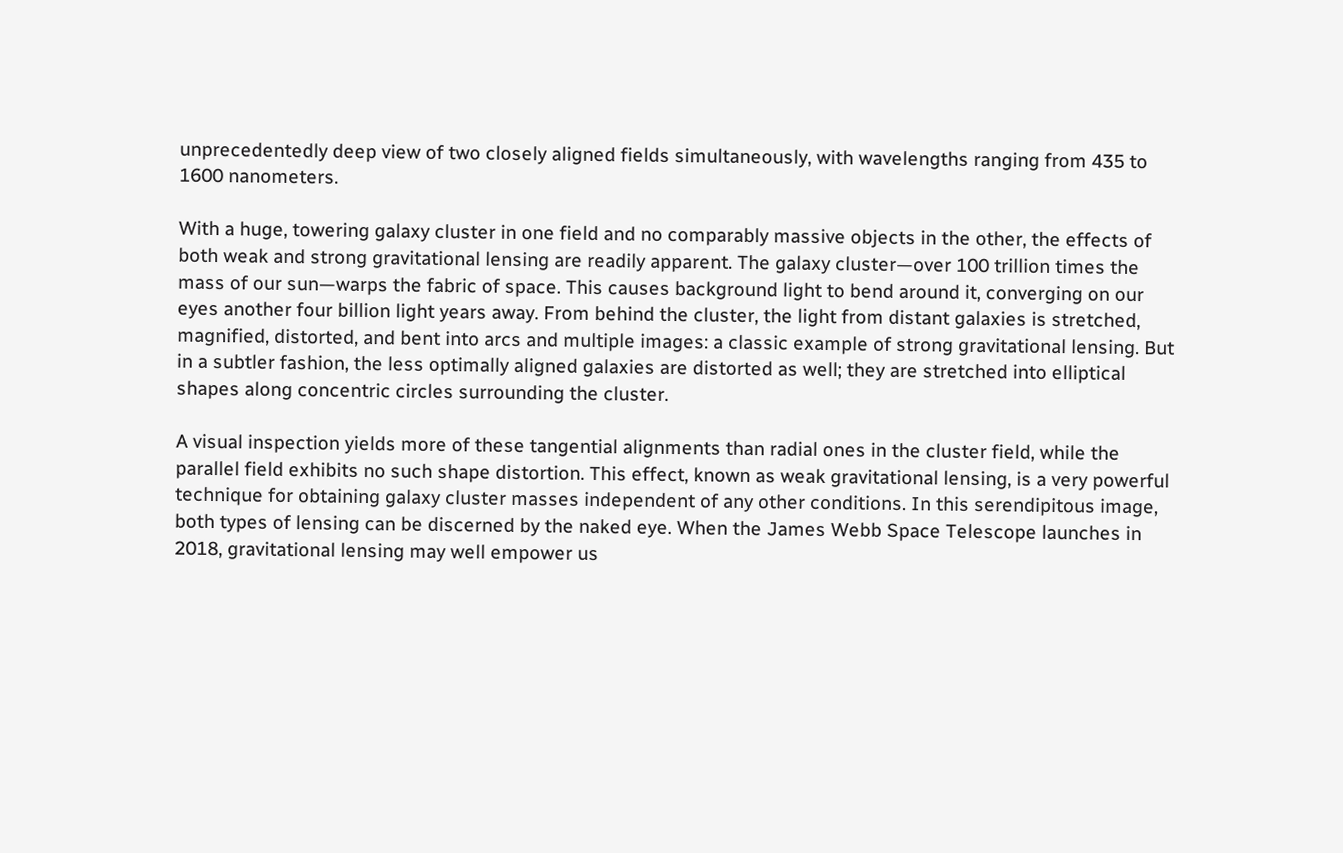unprecedentedly deep view of two closely aligned fields simultaneously, with wavelengths ranging from 435 to 1600 nanometers.

With a huge, towering galaxy cluster in one field and no comparably massive objects in the other, the effects of both weak and strong gravitational lensing are readily apparent. The galaxy cluster—over 100 trillion times the mass of our sun—warps the fabric of space. This causes background light to bend around it, converging on our eyes another four billion light years away. From behind the cluster, the light from distant galaxies is stretched, magnified, distorted, and bent into arcs and multiple images: a classic example of strong gravitational lensing. But in a subtler fashion, the less optimally aligned galaxies are distorted as well; they are stretched into elliptical shapes along concentric circles surrounding the cluster.

A visual inspection yields more of these tangential alignments than radial ones in the cluster field, while the parallel field exhibits no such shape distortion. This effect, known as weak gravitational lensing, is a very powerful technique for obtaining galaxy cluster masses independent of any other conditions. In this serendipitous image, both types of lensing can be discerned by the naked eye. When the James Webb Space Telescope launches in 2018, gravitational lensing may well empower us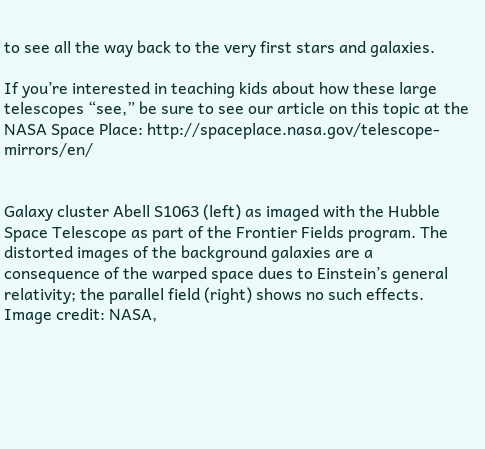to see all the way back to the very first stars and galaxies.

If you’re interested in teaching kids about how these large telescopes “see,” be sure to see our article on this topic at the NASA Space Place: http://spaceplace.nasa.gov/telescope-mirrors/en/


Galaxy cluster Abell S1063 (left) as imaged with the Hubble Space Telescope as part of the Frontier Fields program. The distorted images of the background galaxies are a consequence of the warped space dues to Einstein’s general relativity; the parallel field (right) shows no such effects. Image credit: NASA,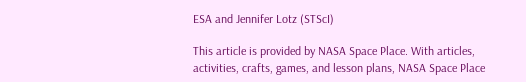ESA and Jennifer Lotz (STScI)

This article is provided by NASA Space Place. With articles, activities, crafts, games, and lesson plans, NASA Space Place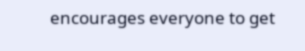encourages everyone to get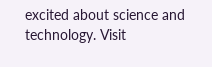excited about science and technology. Visit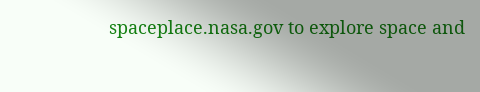spaceplace.nasa.gov to explore space and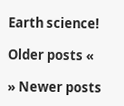Earth science!

Older posts «

» Newer posts